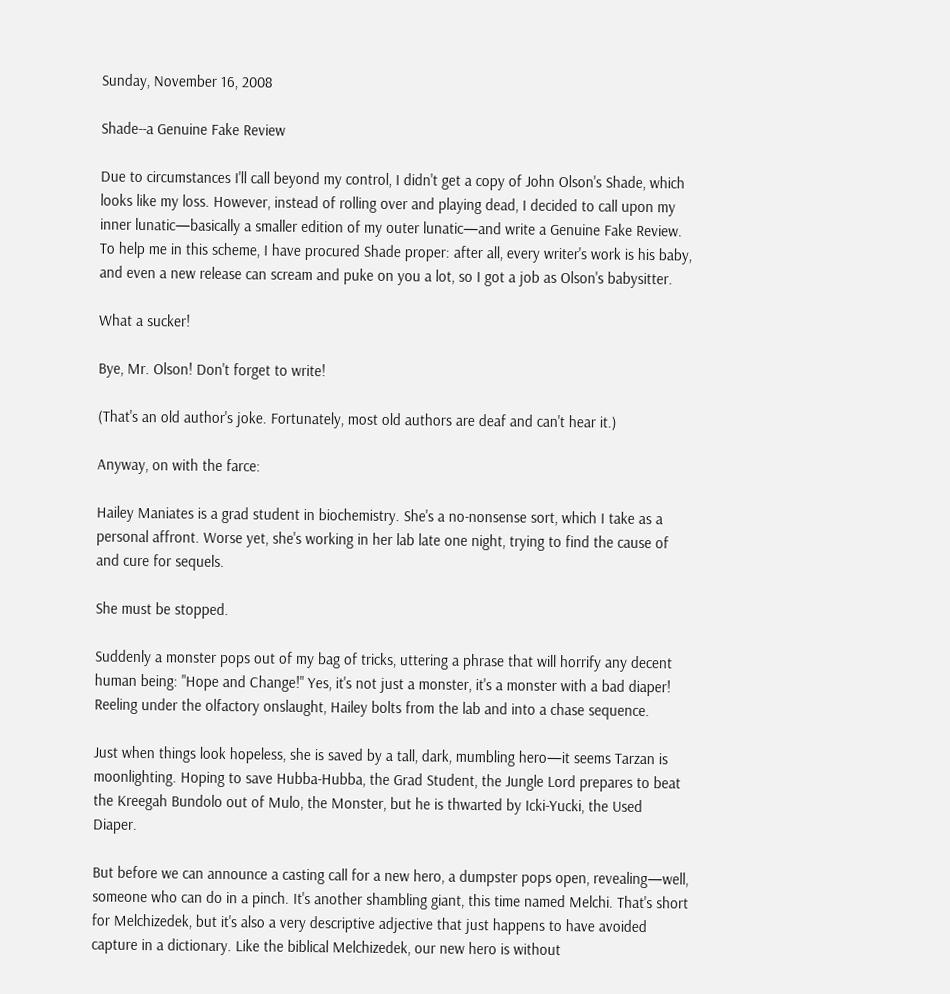Sunday, November 16, 2008

Shade--a Genuine Fake Review

Due to circumstances I'll call beyond my control, I didn't get a copy of John Olson's Shade, which looks like my loss. However, instead of rolling over and playing dead, I decided to call upon my inner lunatic—basically a smaller edition of my outer lunatic—and write a Genuine Fake Review. To help me in this scheme, I have procured Shade proper: after all, every writer's work is his baby, and even a new release can scream and puke on you a lot, so I got a job as Olson's babysitter.

What a sucker!

Bye, Mr. Olson! Don't forget to write!

(That's an old author's joke. Fortunately, most old authors are deaf and can't hear it.)

Anyway, on with the farce:

Hailey Maniates is a grad student in biochemistry. She's a no-nonsense sort, which I take as a personal affront. Worse yet, she's working in her lab late one night, trying to find the cause of and cure for sequels.

She must be stopped.

Suddenly a monster pops out of my bag of tricks, uttering a phrase that will horrify any decent human being: "Hope and Change!" Yes, it's not just a monster, it's a monster with a bad diaper! Reeling under the olfactory onslaught, Hailey bolts from the lab and into a chase sequence.

Just when things look hopeless, she is saved by a tall, dark, mumbling hero—it seems Tarzan is moonlighting. Hoping to save Hubba-Hubba, the Grad Student, the Jungle Lord prepares to beat the Kreegah Bundolo out of Mulo, the Monster, but he is thwarted by Icki-Yucki, the Used Diaper.

But before we can announce a casting call for a new hero, a dumpster pops open, revealing—well, someone who can do in a pinch. It's another shambling giant, this time named Melchi. That's short for Melchizedek, but it's also a very descriptive adjective that just happens to have avoided capture in a dictionary. Like the biblical Melchizedek, our new hero is without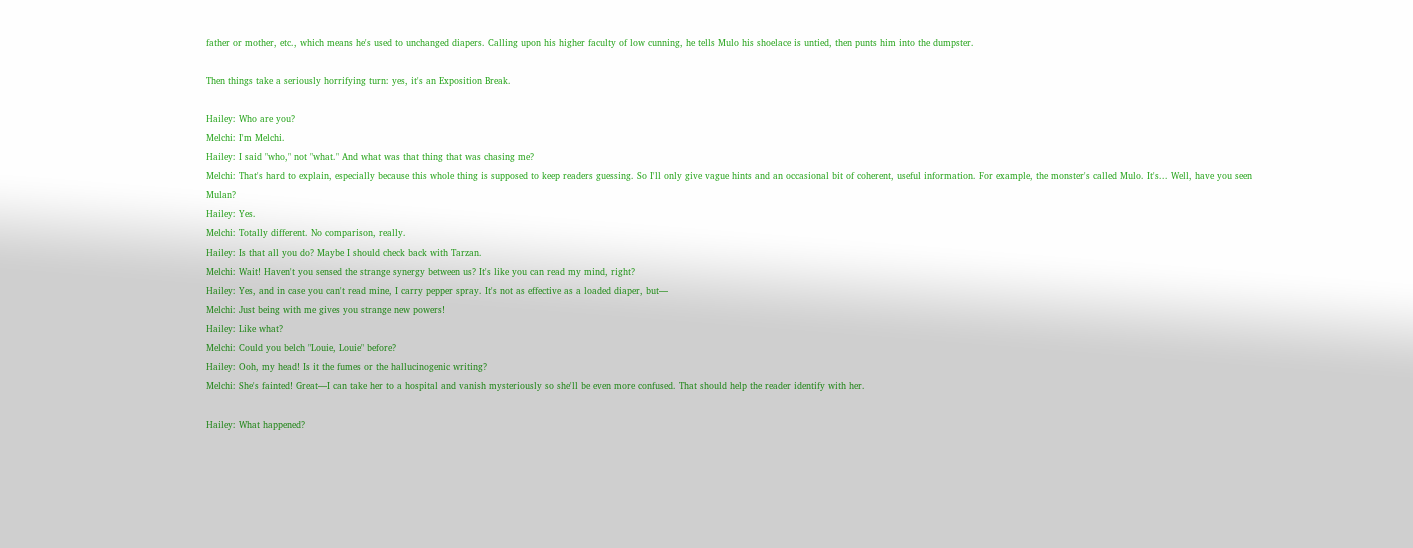father or mother, etc., which means he's used to unchanged diapers. Calling upon his higher faculty of low cunning, he tells Mulo his shoelace is untied, then punts him into the dumpster.

Then things take a seriously horrifying turn: yes, it's an Exposition Break.

Hailey: Who are you?
Melchi: I'm Melchi.
Hailey: I said "who," not "what." And what was that thing that was chasing me?
Melchi: That's hard to explain, especially because this whole thing is supposed to keep readers guessing. So I'll only give vague hints and an occasional bit of coherent, useful information. For example, the monster's called Mulo. It's... Well, have you seen Mulan?
Hailey: Yes.
Melchi: Totally different. No comparison, really.
Hailey: Is that all you do? Maybe I should check back with Tarzan.
Melchi: Wait! Haven't you sensed the strange synergy between us? It's like you can read my mind, right?
Hailey: Yes, and in case you can't read mine, I carry pepper spray. It's not as effective as a loaded diaper, but—
Melchi: Just being with me gives you strange new powers!
Hailey: Like what?
Melchi: Could you belch "Louie, Louie" before?
Hailey: Ooh, my head! Is it the fumes or the hallucinogenic writing?
Melchi: She's fainted! Great—I can take her to a hospital and vanish mysteriously so she'll be even more confused. That should help the reader identify with her.

Hailey: What happened?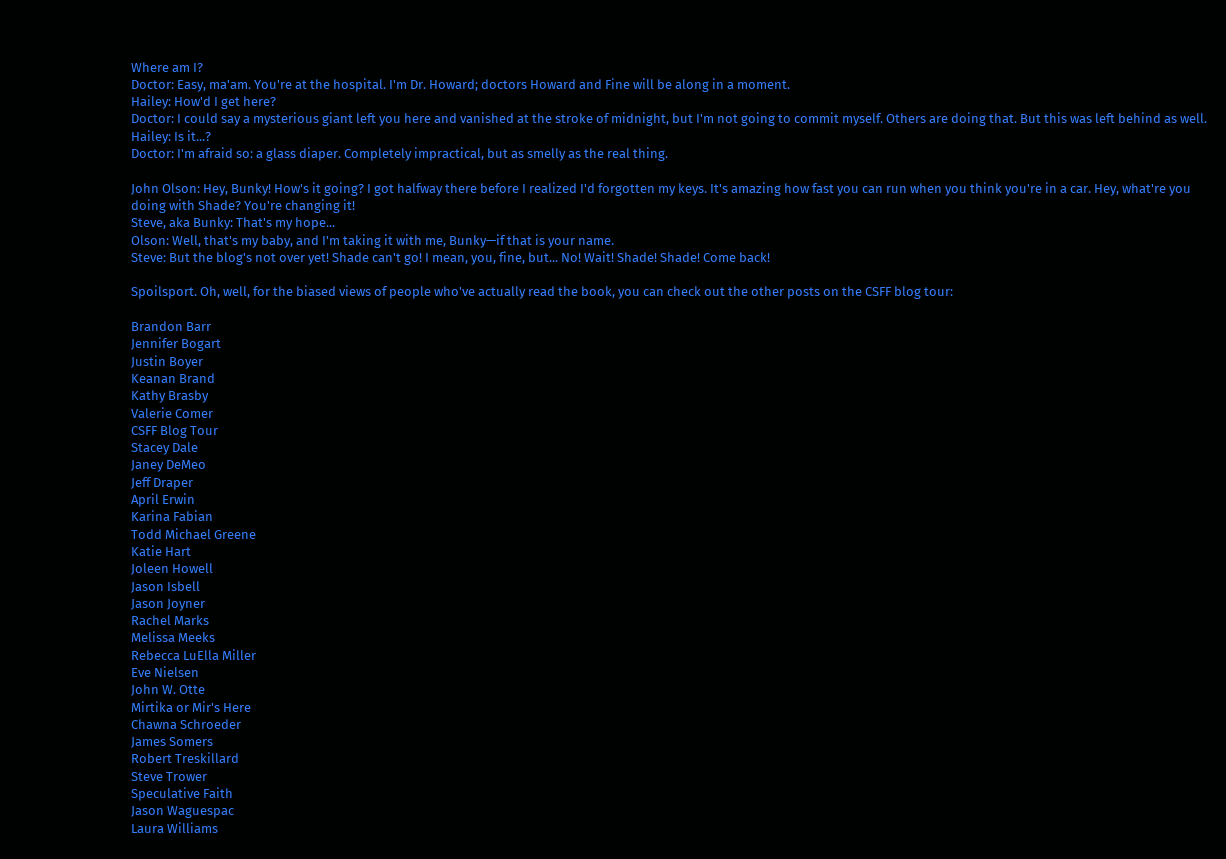Where am I?
Doctor: Easy, ma'am. You're at the hospital. I'm Dr. Howard; doctors Howard and Fine will be along in a moment.
Hailey: How'd I get here?
Doctor: I could say a mysterious giant left you here and vanished at the stroke of midnight, but I'm not going to commit myself. Others are doing that. But this was left behind as well.
Hailey: Is it...?
Doctor: I'm afraid so: a glass diaper. Completely impractical, but as smelly as the real thing.

John Olson: Hey, Bunky! How's it going? I got halfway there before I realized I'd forgotten my keys. It's amazing how fast you can run when you think you're in a car. Hey, what're you doing with Shade? You're changing it!
Steve, aka Bunky: That's my hope...
Olson: Well, that's my baby, and I'm taking it with me, Bunky—if that is your name.
Steve: But the blog's not over yet! Shade can't go! I mean, you, fine, but... No! Wait! Shade! Shade! Come back!

Spoilsport. Oh, well, for the biased views of people who've actually read the book, you can check out the other posts on the CSFF blog tour:

Brandon Barr
Jennifer Bogart
Justin Boyer
Keanan Brand
Kathy Brasby
Valerie Comer
CSFF Blog Tour
Stacey Dale
Janey DeMeo
Jeff Draper
April Erwin
Karina Fabian
Todd Michael Greene
Katie Hart
Joleen Howell
Jason Isbell
Jason Joyner
Rachel Marks
Melissa Meeks
Rebecca LuElla Miller
Eve Nielsen
John W. Otte
Mirtika or Mir's Here
Chawna Schroeder
James Somers
Robert Treskillard
Steve Trower
Speculative Faith
Jason Waguespac
Laura Williams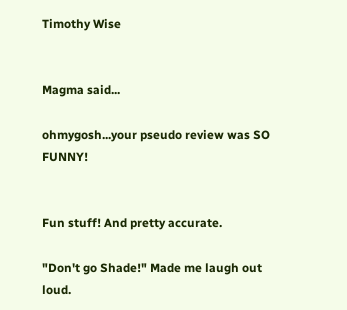Timothy Wise


Magma said...

ohmygosh...your pseudo review was SO FUNNY!


Fun stuff! And pretty accurate.

"Don't go Shade!" Made me laugh out loud.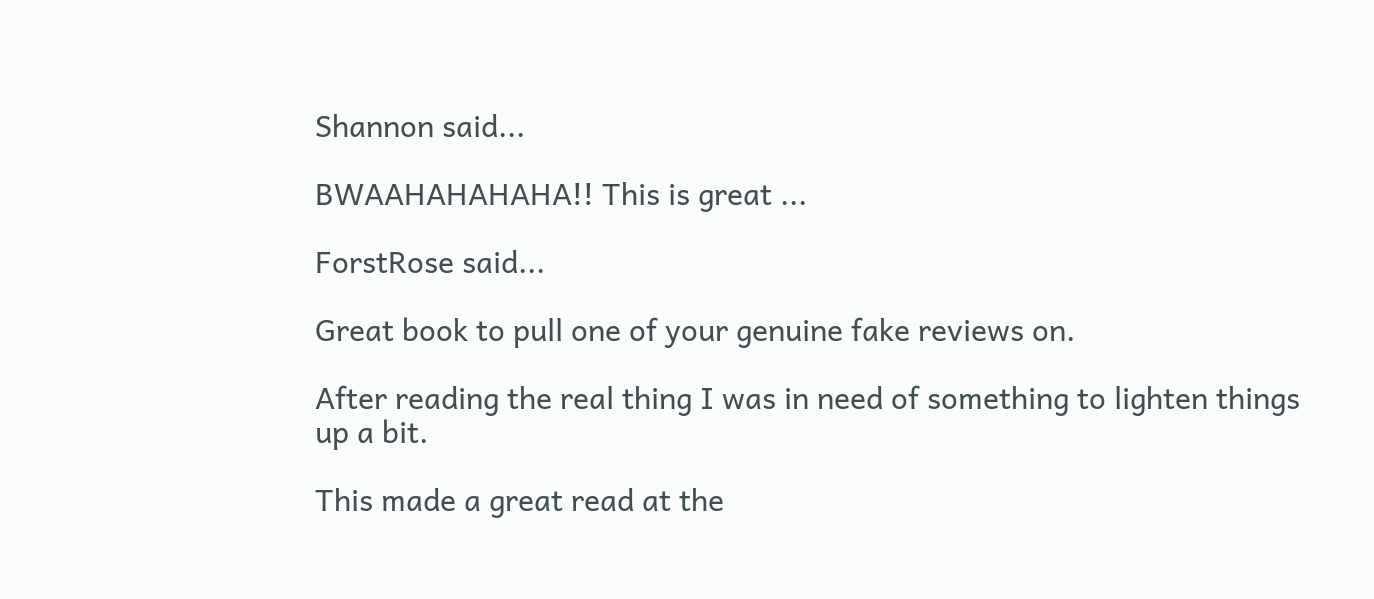Shannon said...

BWAAHAHAHAHA!! This is great ...

ForstRose said...

Great book to pull one of your genuine fake reviews on.

After reading the real thing I was in need of something to lighten things up a bit.

This made a great read at the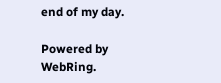end of my day.

Powered by WebRing.